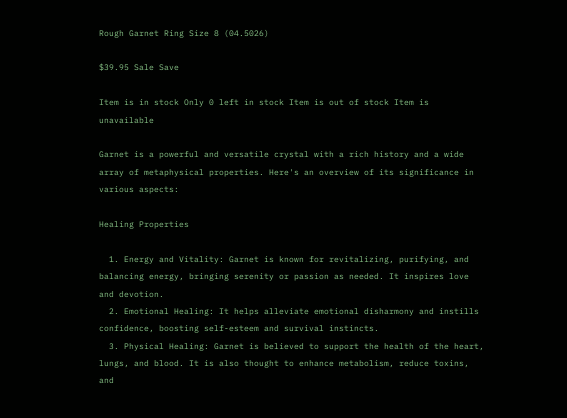Rough Garnet Ring Size 8 (04.5026)

$39.95 Sale Save

Item is in stock Only 0 left in stock Item is out of stock Item is unavailable

Garnet is a powerful and versatile crystal with a rich history and a wide array of metaphysical properties. Here's an overview of its significance in various aspects:

Healing Properties

  1. Energy and Vitality: Garnet is known for revitalizing, purifying, and balancing energy, bringing serenity or passion as needed. It inspires love and devotion.
  2. Emotional Healing: It helps alleviate emotional disharmony and instills confidence, boosting self-esteem and survival instincts.
  3. Physical Healing: Garnet is believed to support the health of the heart, lungs, and blood. It is also thought to enhance metabolism, reduce toxins, and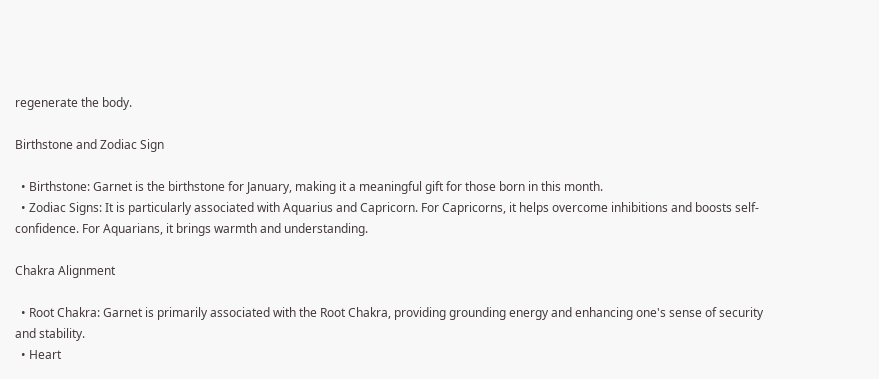regenerate the body.

Birthstone and Zodiac Sign

  • Birthstone: Garnet is the birthstone for January, making it a meaningful gift for those born in this month.
  • Zodiac Signs: It is particularly associated with Aquarius and Capricorn. For Capricorns, it helps overcome inhibitions and boosts self-confidence. For Aquarians, it brings warmth and understanding.

Chakra Alignment

  • Root Chakra: Garnet is primarily associated with the Root Chakra, providing grounding energy and enhancing one's sense of security and stability.
  • Heart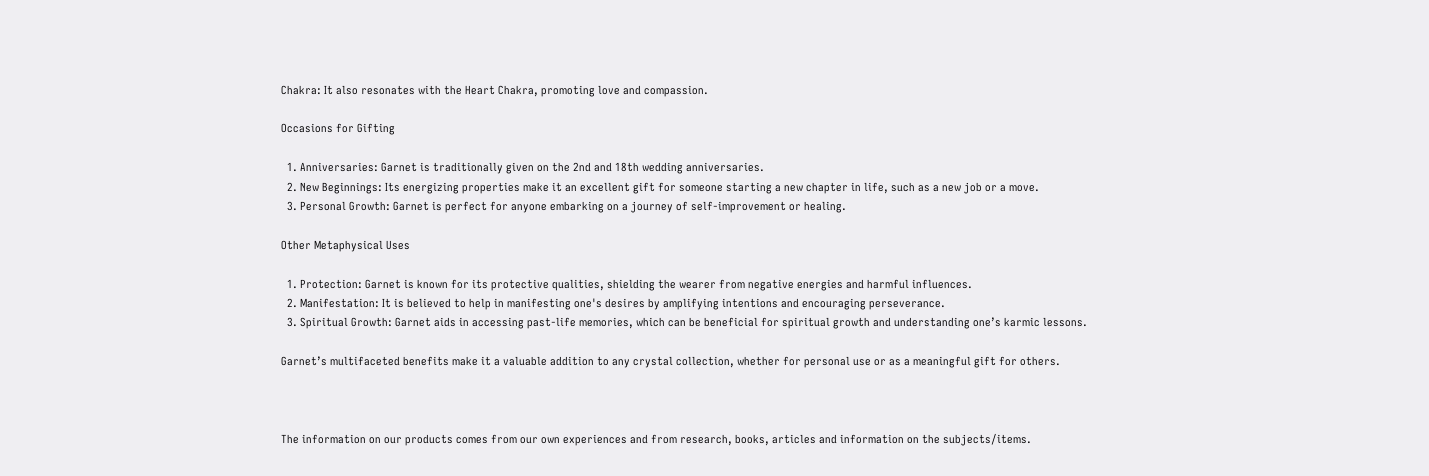Chakra: It also resonates with the Heart Chakra, promoting love and compassion.

Occasions for Gifting

  1. Anniversaries: Garnet is traditionally given on the 2nd and 18th wedding anniversaries.
  2. New Beginnings: Its energizing properties make it an excellent gift for someone starting a new chapter in life, such as a new job or a move.
  3. Personal Growth: Garnet is perfect for anyone embarking on a journey of self-improvement or healing.

Other Metaphysical Uses

  1. Protection: Garnet is known for its protective qualities, shielding the wearer from negative energies and harmful influences.
  2. Manifestation: It is believed to help in manifesting one's desires by amplifying intentions and encouraging perseverance.
  3. Spiritual Growth: Garnet aids in accessing past-life memories, which can be beneficial for spiritual growth and understanding one’s karmic lessons.

Garnet’s multifaceted benefits make it a valuable addition to any crystal collection, whether for personal use or as a meaningful gift for others.



The information on our products comes from our own experiences and from research, books, articles and information on the subjects/items.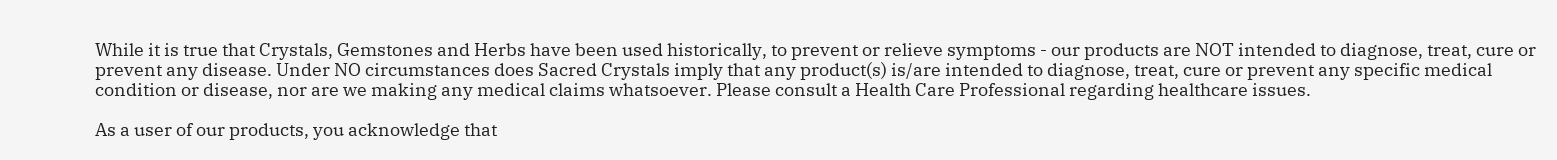While it is true that Crystals, Gemstones and Herbs have been used historically, to prevent or relieve symptoms - our products are NOT intended to diagnose, treat, cure or prevent any disease. Under NO circumstances does Sacred Crystals imply that any product(s) is/are intended to diagnose, treat, cure or prevent any specific medical condition or disease, nor are we making any medical claims whatsoever. Please consult a Health Care Professional regarding healthcare issues.

As a user of our products, you acknowledge that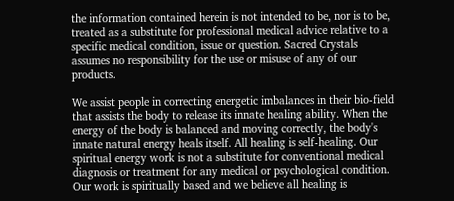the information contained herein is not intended to be, nor is to be, treated as a substitute for professional medical advice relative to a specific medical condition, issue or question. Sacred Crystals assumes no responsibility for the use or misuse of any of our products.

We assist people in correcting energetic imbalances in their bio-field that assists the body to release its innate healing ability. When the energy of the body is balanced and moving correctly, the body's innate natural energy heals itself. All healing is self-healing. Our spiritual energy work is not a substitute for conventional medical diagnosis or treatment for any medical or psychological condition. Our work is spiritually based and we believe all healing is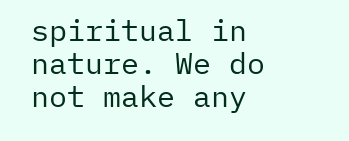spiritual in nature. We do not make any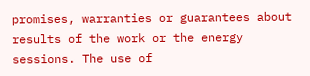promises, warranties or guarantees about results of the work or the energy sessions. The use of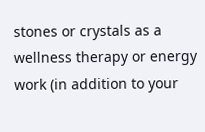stones or crystals as a wellness therapy or energy work (in addition to your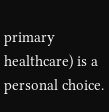primary healthcare) is a personal choice.